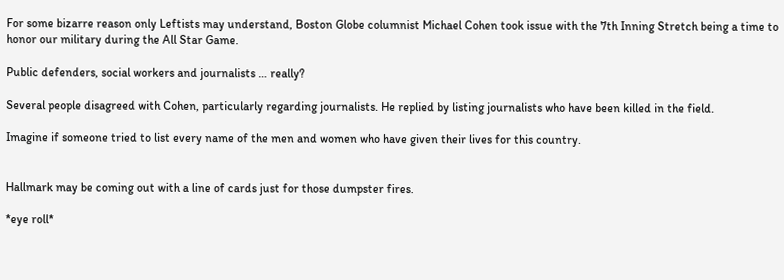For some bizarre reason only Leftists may understand, Boston Globe columnist Michael Cohen took issue with the 7th Inning Stretch being a time to honor our military during the All Star Game.

Public defenders, social workers and journalists … really?

Several people disagreed with Cohen, particularly regarding journalists. He replied by listing journalists who have been killed in the field.

Imagine if someone tried to list every name of the men and women who have given their lives for this country.


Hallmark may be coming out with a line of cards just for those dumpster fires.

*eye roll*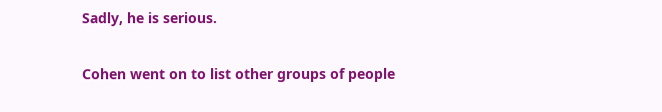Sadly, he is serious.


Cohen went on to list other groups of people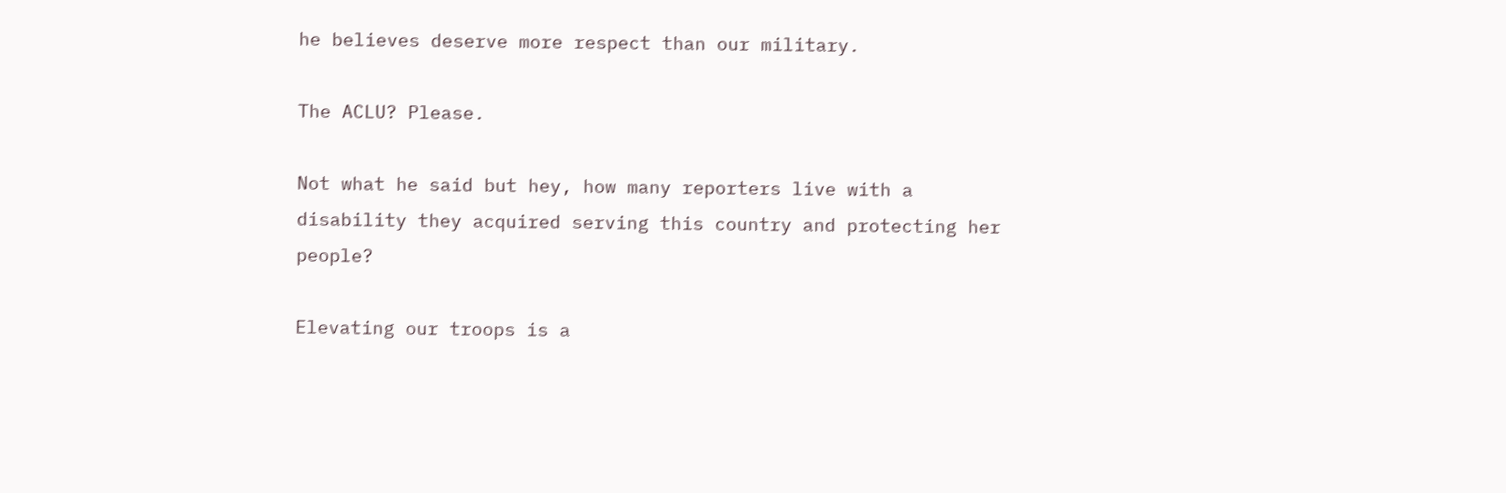he believes deserve more respect than our military.

The ACLU? Please.

Not what he said but hey, how many reporters live with a disability they acquired serving this country and protecting her people?

Elevating our troops is a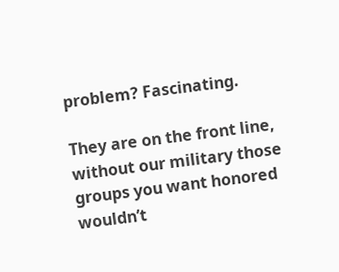problem? Fascinating.

They are on the front line, without our military those groups you want honored wouldn’t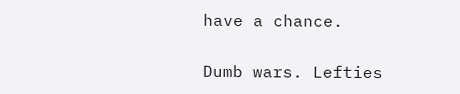have a chance.

Dumb wars. Lefties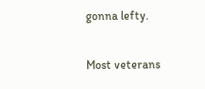gonna lefty.

Most veterans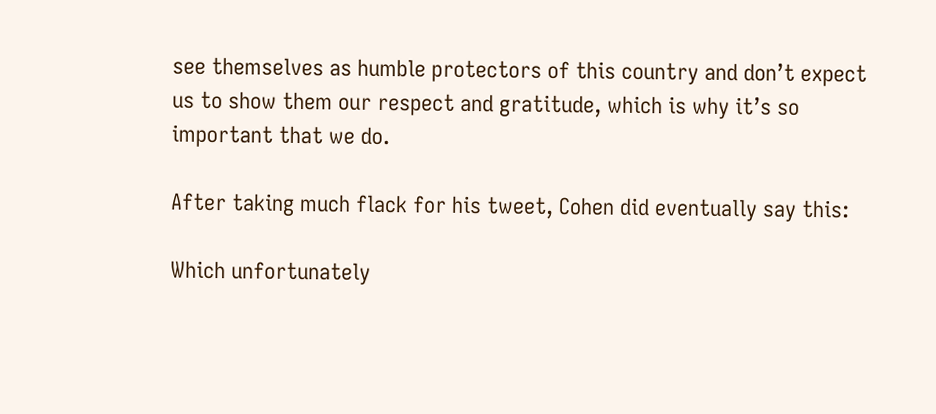see themselves as humble protectors of this country and don’t expect us to show them our respect and gratitude, which is why it’s so important that we do.

After taking much flack for his tweet, Cohen did eventually say this:

Which unfortunately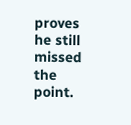proves he still missed the point.